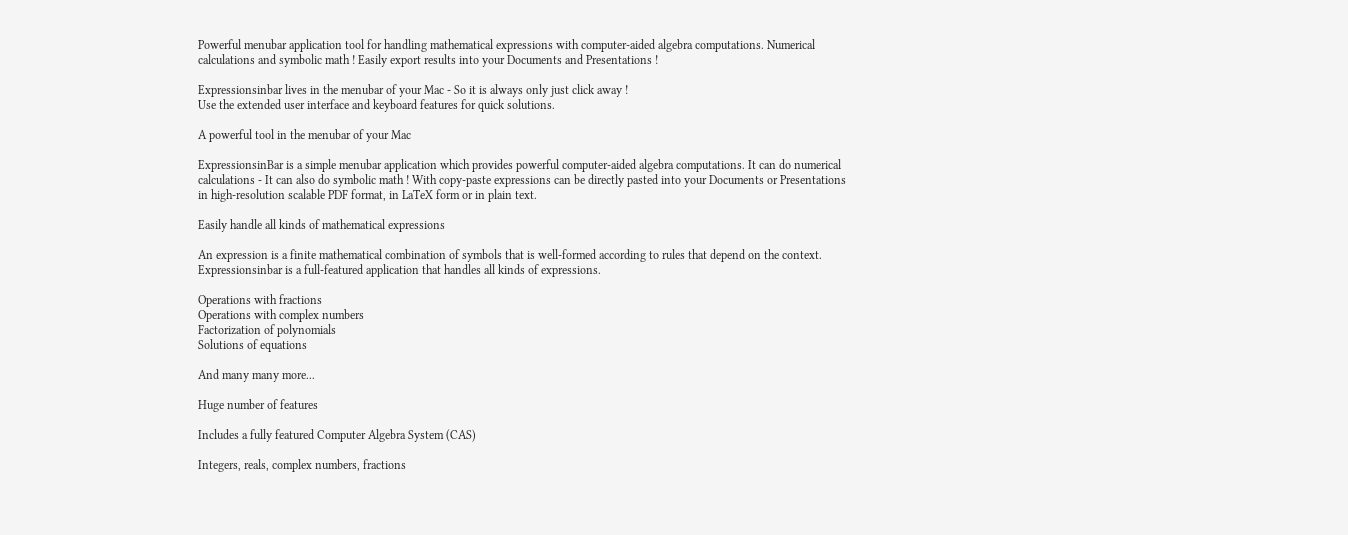Powerful menubar application tool for handling mathematical expressions with computer-aided algebra computations. Numerical calculations and symbolic math ! Easily export results into your Documents and Presentations !

Expressionsinbar lives in the menubar of your Mac - So it is always only just click away !
Use the extended user interface and keyboard features for quick solutions.

A powerful tool in the menubar of your Mac

ExpressionsinBar is a simple menubar application which provides powerful computer-aided algebra computations. It can do numerical calculations - It can also do symbolic math ! With copy-paste expressions can be directly pasted into your Documents or Presentations in high-resolution scalable PDF format, in LaTeX form or in plain text.

Easily handle all kinds of mathematical expressions

An expression is a finite mathematical combination of symbols that is well-formed according to rules that depend on the context. Expressionsinbar is a full-featured application that handles all kinds of expressions.

Operations with fractions
Operations with complex numbers
Factorization of polynomials
Solutions of equations

And many many more...

Huge number of features

Includes a fully featured Computer Algebra System (CAS)

Integers, reals, complex numbers, fractions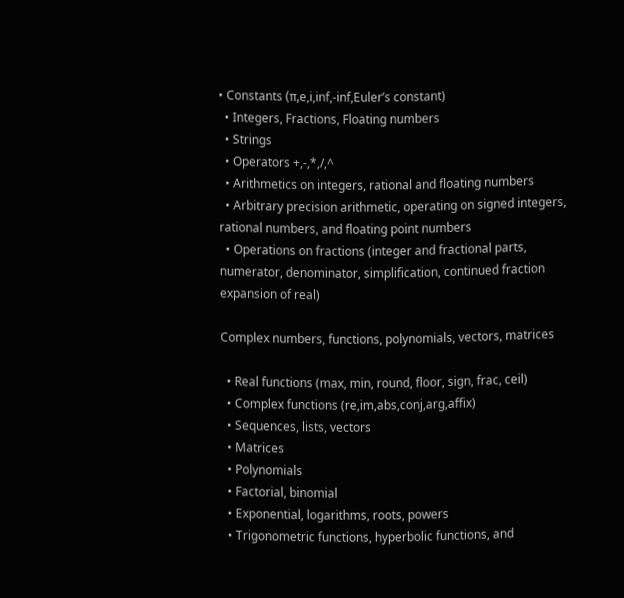• Constants (π,e,i,inf,-inf,Euler’s constant)
  • Integers, Fractions, Floating numbers
  • Strings
  • Operators +,-,*,/,^
  • Arithmetics on integers, rational and floating numbers
  • Arbitrary precision arithmetic, operating on signed integers, rational numbers, and floating point numbers
  • Operations on fractions (integer and fractional parts, numerator, denominator, simplification, continued fraction expansion of real)

Complex numbers, functions, polynomials, vectors, matrices

  • Real functions (max, min, round, floor, sign, frac, ceil)
  • Complex functions (re,im,abs,conj,arg,affix)
  • Sequences, lists, vectors
  • Matrices
  • Polynomials
  • Factorial, binomial
  • Exponential, logarithms, roots, powers
  • Trigonometric functions, hyperbolic functions, and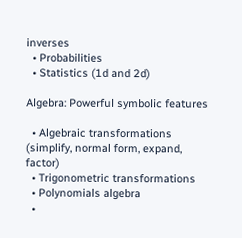inverses
  • Probabilities
  • Statistics (1d and 2d)

Algebra: Powerful symbolic features

  • Algebraic transformations (simplify, normal form, expand, factor)
  • Trigonometric transformations
  • Polynomials algebra
  •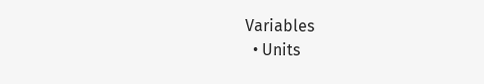Variables
  • Units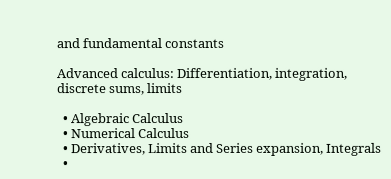and fundamental constants

Advanced calculus: Differentiation, integration, discrete sums, limits

  • Algebraic Calculus
  • Numerical Calculus
  • Derivatives, Limits and Series expansion, Integrals
  •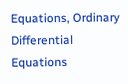Equations, Ordinary Differential Equations